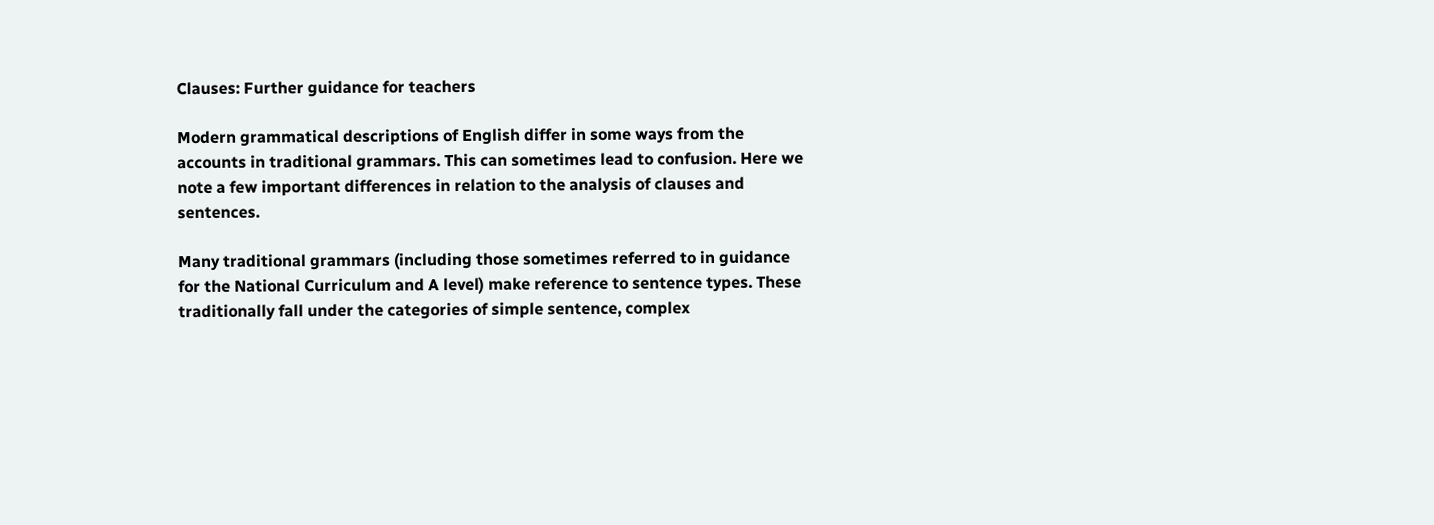Clauses: Further guidance for teachers

Modern grammatical descriptions of English differ in some ways from the accounts in traditional grammars. This can sometimes lead to confusion. Here we note a few important differences in relation to the analysis of clauses and sentences.

Many traditional grammars (including those sometimes referred to in guidance for the National Curriculum and A level) make reference to sentence types. These traditionally fall under the categories of simple sentence, complex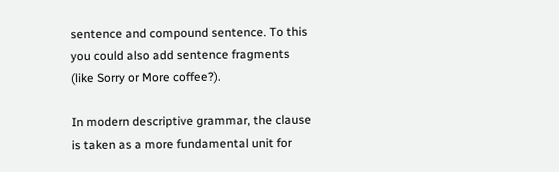sentence and compound sentence. To this you could also add sentence fragments (like Sorry or More coffee?).

In modern descriptive grammar, the clause is taken as a more fundamental unit for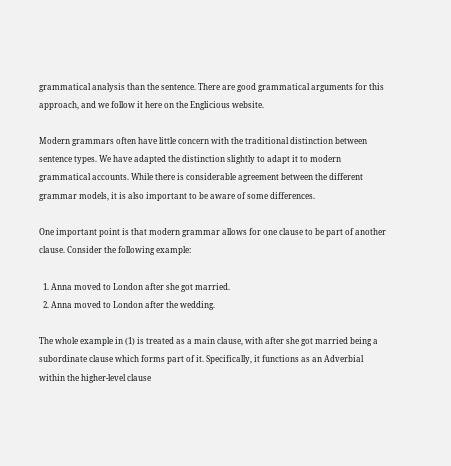grammatical analysis than the sentence. There are good grammatical arguments for this approach, and we follow it here on the Englicious website.

Modern grammars often have little concern with the traditional distinction between sentence types. We have adapted the distinction slightly to adapt it to modern grammatical accounts. While there is considerable agreement between the different grammar models, it is also important to be aware of some differences.

One important point is that modern grammar allows for one clause to be part of another clause. Consider the following example:

  1. Anna moved to London after she got married.
  2. Anna moved to London after the wedding.

The whole example in (1) is treated as a main clause, with after she got married being a subordinate clause which forms part of it. Specifically, it functions as an Adverbial within the higher-level clause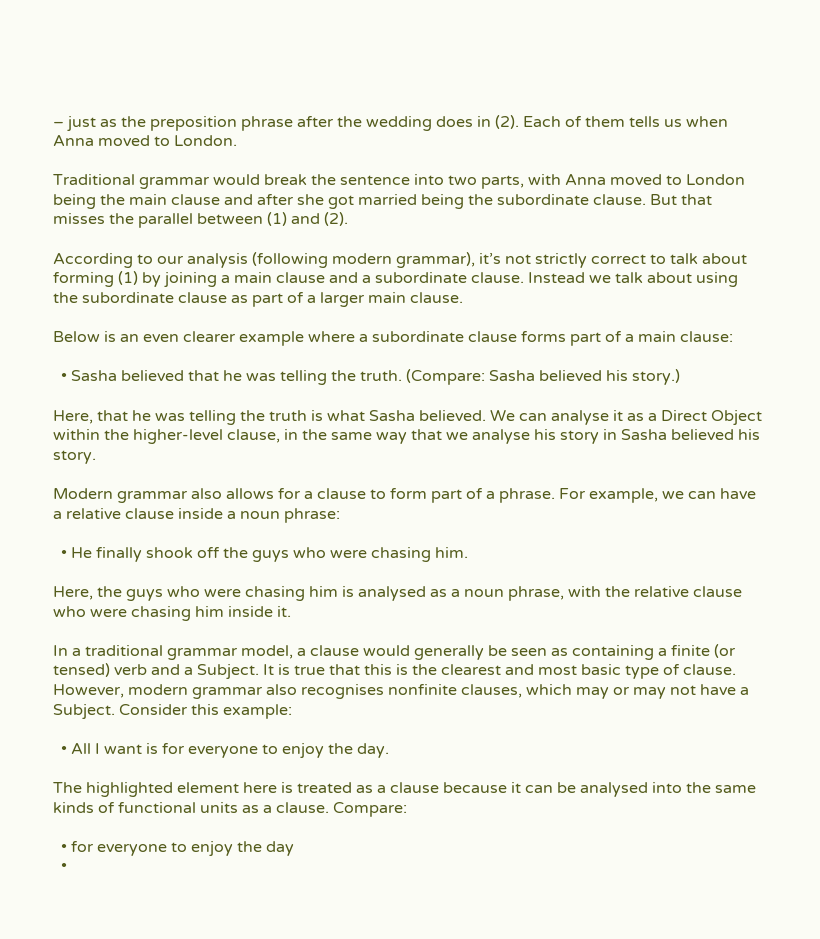– just as the preposition phrase after the wedding does in (2). Each of them tells us when Anna moved to London.

Traditional grammar would break the sentence into two parts, with Anna moved to London being the main clause and after she got married being the subordinate clause. But that misses the parallel between (1) and (2).

According to our analysis (following modern grammar), it’s not strictly correct to talk about forming (1) by joining a main clause and a subordinate clause. Instead we talk about using the subordinate clause as part of a larger main clause.

Below is an even clearer example where a subordinate clause forms part of a main clause:

  • Sasha believed that he was telling the truth. (Compare: Sasha believed his story.)

Here, that he was telling the truth is what Sasha believed. We can analyse it as a Direct Object within the higher-level clause, in the same way that we analyse his story in Sasha believed his story.

Modern grammar also allows for a clause to form part of a phrase. For example, we can have a relative clause inside a noun phrase:

  • He finally shook off the guys who were chasing him.

Here, the guys who were chasing him is analysed as a noun phrase, with the relative clause who were chasing him inside it.

In a traditional grammar model, a clause would generally be seen as containing a finite (or tensed) verb and a Subject. It is true that this is the clearest and most basic type of clause. However, modern grammar also recognises nonfinite clauses, which may or may not have a Subject. Consider this example:

  • All I want is for everyone to enjoy the day.

The highlighted element here is treated as a clause because it can be analysed into the same kinds of functional units as a clause. Compare:

  • for everyone to enjoy the day
  •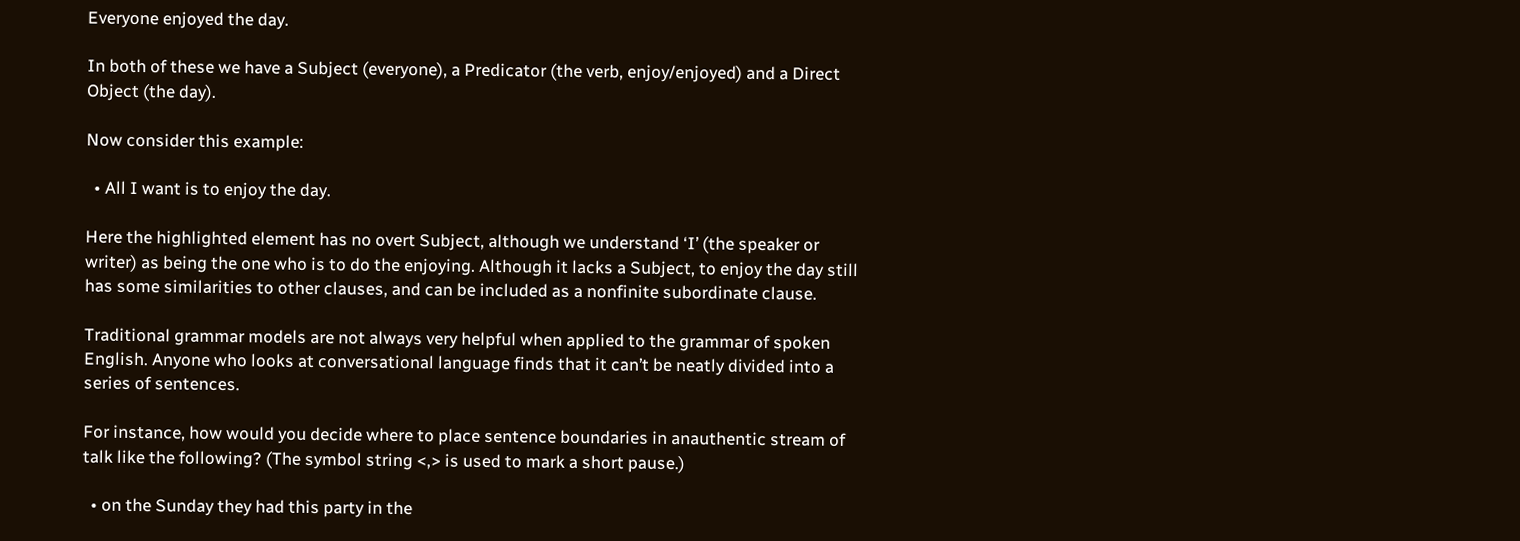Everyone enjoyed the day.

In both of these we have a Subject (everyone), a Predicator (the verb, enjoy/enjoyed) and a Direct Object (the day).

Now consider this example:

  • All I want is to enjoy the day.

Here the highlighted element has no overt Subject, although we understand ‘I’ (the speaker or writer) as being the one who is to do the enjoying. Although it lacks a Subject, to enjoy the day still has some similarities to other clauses, and can be included as a nonfinite subordinate clause.

Traditional grammar models are not always very helpful when applied to the grammar of spoken English. Anyone who looks at conversational language finds that it can’t be neatly divided into a series of sentences.

For instance, how would you decide where to place sentence boundaries in anauthentic stream of talk like the following? (The symbol string <,> is used to mark a short pause.)

  • on the Sunday they had this party in the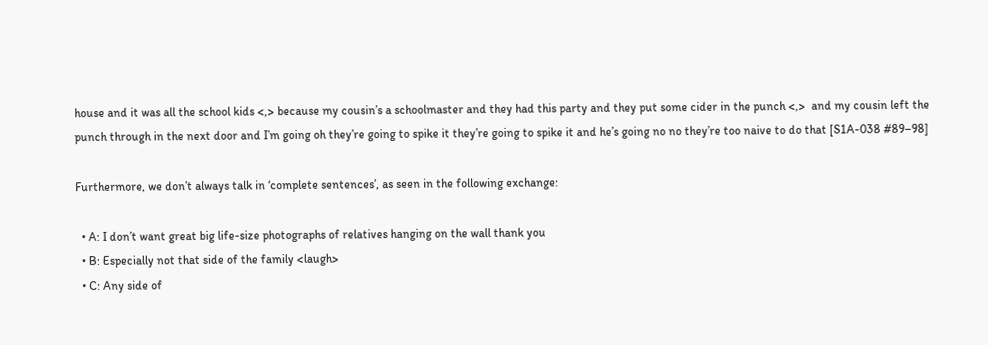house and it was all the school kids <,> because my cousin’s a schoolmaster and they had this party and they put some cider in the punch <,>  and my cousin left the punch through in the next door and I’m going oh they’re going to spike it they’re going to spike it and he’s going no no they’re too naive to do that [S1A-038 #89–98]

Furthermore, we don’t always talk in ‘complete sentences’, as seen in the following exchange:

  • A: I don’t want great big life-size photographs of relatives hanging on the wall thank you
  • B: Especially not that side of the family <laugh>
  • C: Any side of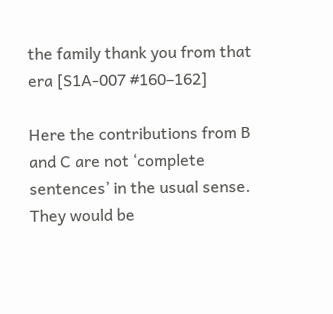the family thank you from that era [S1A-007 #160–162]

Here the contributions from B and C are not ‘complete sentences’ in the usual sense. They would be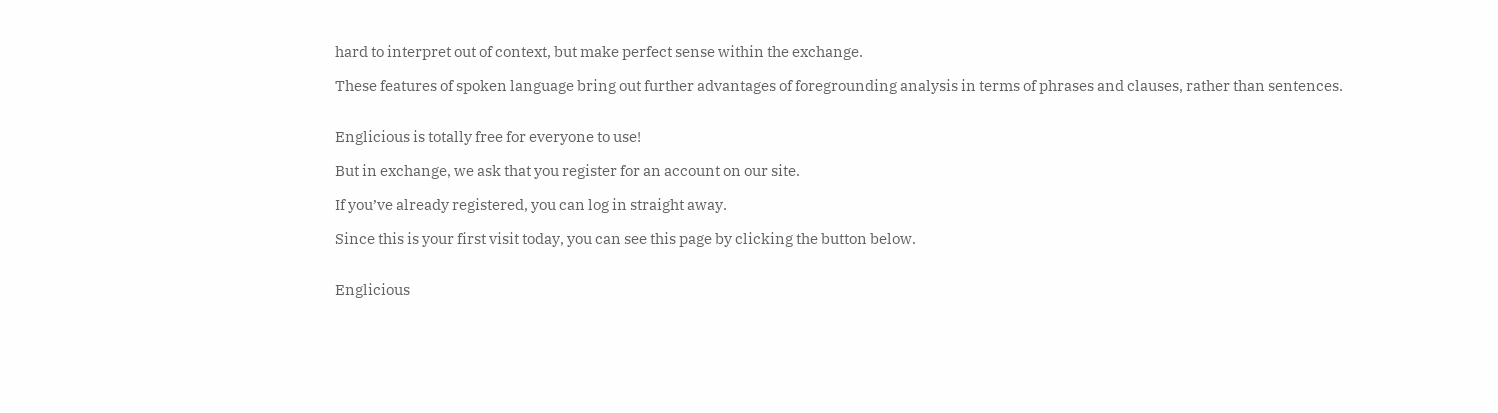hard to interpret out of context, but make perfect sense within the exchange.

These features of spoken language bring out further advantages of foregrounding analysis in terms of phrases and clauses, rather than sentences.


Englicious is totally free for everyone to use!

But in exchange, we ask that you register for an account on our site.

If you’ve already registered, you can log in straight away.

Since this is your first visit today, you can see this page by clicking the button below.


Englicious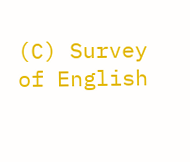(C) Survey of English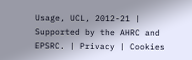Usage, UCL, 2012-21 | Supported by the AHRC and EPSRC. | Privacy | Cookies